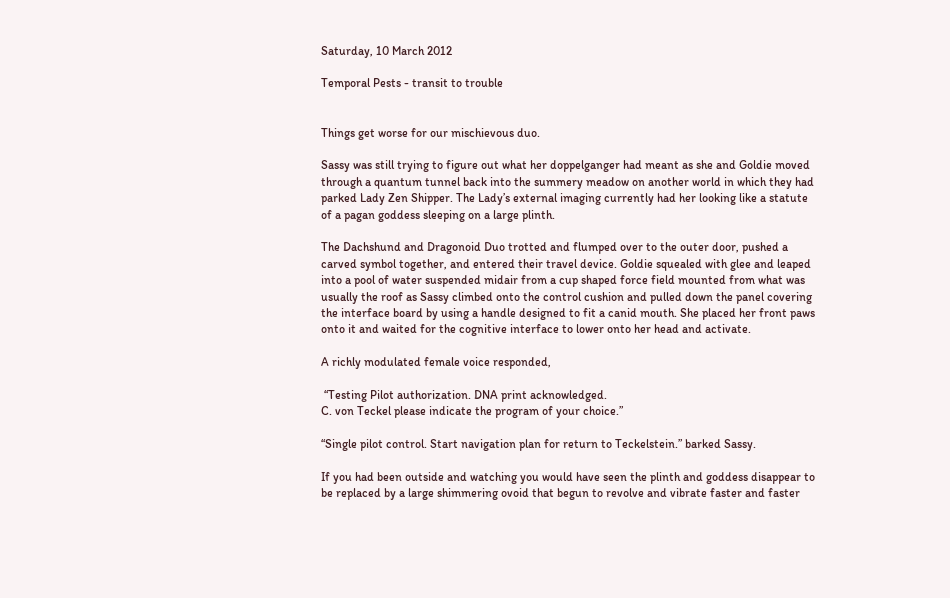Saturday, 10 March 2012

Temporal Pests - transit to trouble


Things get worse for our mischievous duo.

Sassy was still trying to figure out what her doppelganger had meant as she and Goldie moved through a quantum tunnel back into the summery meadow on another world in which they had parked Lady Zen Shipper. The Lady’s external imaging currently had her looking like a statute of a pagan goddess sleeping on a large plinth.

The Dachshund and Dragonoid Duo trotted and flumped over to the outer door, pushed a carved symbol together, and entered their travel device. Goldie squealed with glee and leaped into a pool of water suspended midair from a cup shaped force field mounted from what was usually the roof as Sassy climbed onto the control cushion and pulled down the panel covering the interface board by using a handle designed to fit a canid mouth. She placed her front paws onto it and waited for the cognitive interface to lower onto her head and activate.

A richly modulated female voice responded,

 “Testing Pilot authorization. DNA print acknowledged.
C. von Teckel please indicate the program of your choice.”

“Single pilot control. Start navigation plan for return to Teckelstein.” barked Sassy.

If you had been outside and watching you would have seen the plinth and goddess disappear to be replaced by a large shimmering ovoid that begun to revolve and vibrate faster and faster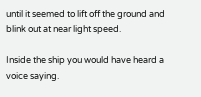until it seemed to lift off the ground and blink out at near light speed.

Inside the ship you would have heard a voice saying.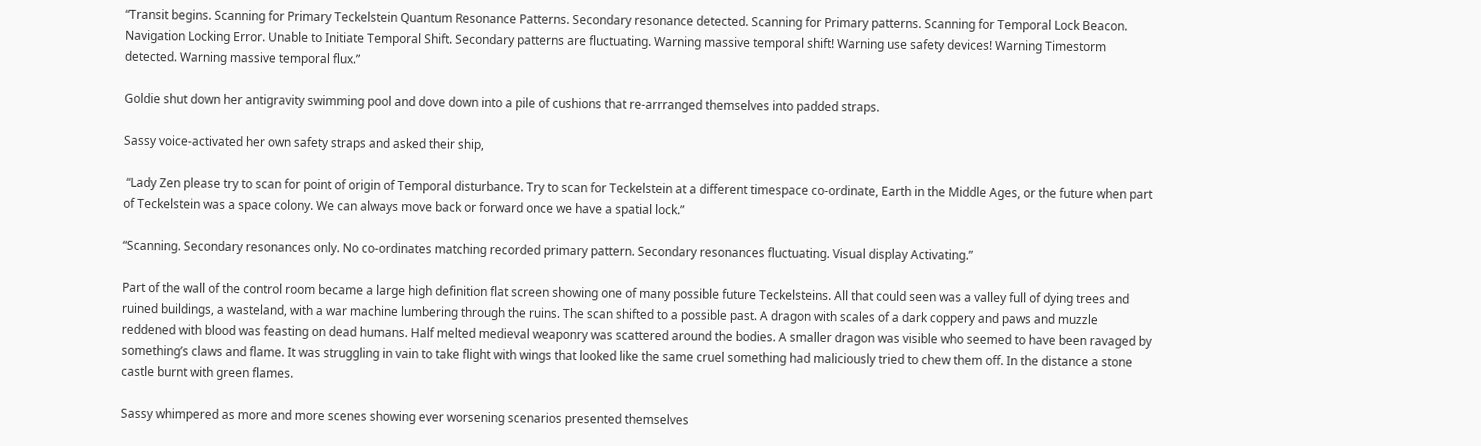“Transit begins. Scanning for Primary Teckelstein Quantum Resonance Patterns. Secondary resonance detected. Scanning for Primary patterns. Scanning for Temporal Lock Beacon. Navigation Locking Error. Unable to Initiate Temporal Shift. Secondary patterns are fluctuating. Warning massive temporal shift! Warning use safety devices! Warning Timestorm detected. Warning massive temporal flux.”

Goldie shut down her antigravity swimming pool and dove down into a pile of cushions that re-arrranged themselves into padded straps.

Sassy voice-activated her own safety straps and asked their ship,

 “Lady Zen please try to scan for point of origin of Temporal disturbance. Try to scan for Teckelstein at a different timespace co-ordinate, Earth in the Middle Ages, or the future when part of Teckelstein was a space colony. We can always move back or forward once we have a spatial lock.”

“Scanning. Secondary resonances only. No co-ordinates matching recorded primary pattern. Secondary resonances fluctuating. Visual display Activating.”

Part of the wall of the control room became a large high definition flat screen showing one of many possible future Teckelsteins. All that could seen was a valley full of dying trees and ruined buildings, a wasteland, with a war machine lumbering through the ruins. The scan shifted to a possible past. A dragon with scales of a dark coppery and paws and muzzle reddened with blood was feasting on dead humans. Half melted medieval weaponry was scattered around the bodies. A smaller dragon was visible who seemed to have been ravaged by something’s claws and flame. It was struggling in vain to take flight with wings that looked like the same cruel something had maliciously tried to chew them off. In the distance a stone castle burnt with green flames.

Sassy whimpered as more and more scenes showing ever worsening scenarios presented themselves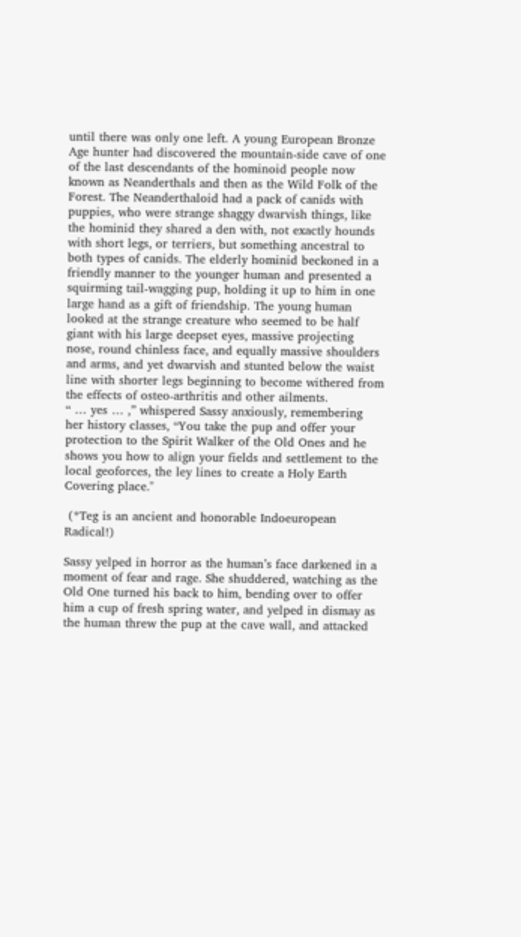until there was only one left. A young European Bronze Age hunter had discovered the mountain-side cave of one of the last descendants of the hominoid people now known as Neanderthals and then as the Wild Folk of the Forest. The Neanderthaloid had a pack of canids with puppies, who were strange shaggy dwarvish things, like the hominid they shared a den with, not exactly hounds with short legs, or terriers, but something ancestral to both types of canids. The elderly hominid beckoned in a friendly manner to the younger human and presented a squirming tail-wagging pup, holding it up to him in one large hand as a gift of friendship. The young human looked at the strange creature who seemed to be half giant with his large deepset eyes, massive projecting nose, round chinless face, and equally massive shoulders and arms, and yet dwarvish and stunted below the waist line with shorter legs beginning to become withered from the effects of osteo-arthritis and other ailments.
“ … yes … ,” whispered Sassy anxiously, remembering her history classes, “You take the pup and offer your protection to the Spirit Walker of the Old Ones and he shows you how to align your fields and settlement to the local geoforces, the ley lines to create a Holy Earth Covering place."

 (*Teg is an ancient and honorable Indoeuropean Radical!)

Sassy yelped in horror as the human’s face darkened in a moment of fear and rage. She shuddered, watching as the Old One turned his back to him, bending over to offer him a cup of fresh spring water, and yelped in dismay as the human threw the pup at the cave wall, and attacked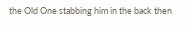the Old One stabbing him in the back then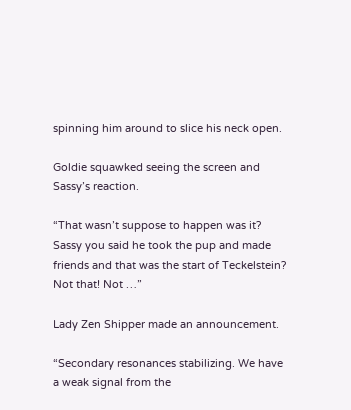spinning him around to slice his neck open.

Goldie squawked seeing the screen and Sassy’s reaction.

“That wasn’t suppose to happen was it?
Sassy you said he took the pup and made friends and that was the start of Teckelstein? Not that! Not …”

Lady Zen Shipper made an announcement.

“Secondary resonances stabilizing. We have a weak signal from the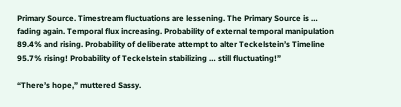Primary Source. Timestream fluctuations are lessening. The Primary Source is … fading again. Temporal flux increasing. Probability of external temporal manipulation 89.4% and rising. Probability of deliberate attempt to alter Teckelstein’s Timeline 95.7% rising! Probability of Teckelstein stabilizing … still fluctuating!”

“There’s hope,” muttered Sassy.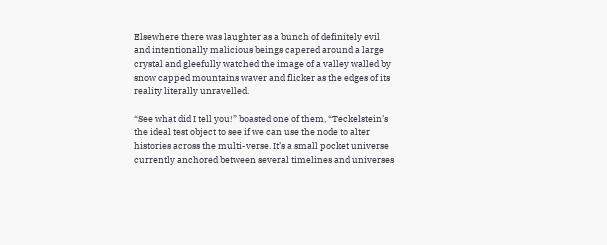Elsewhere there was laughter as a bunch of definitely evil and intentionally malicious beings capered around a large crystal and gleefully watched the image of a valley walled by snow capped mountains waver and flicker as the edges of its reality literally unravelled.

“See what did I tell you!” boasted one of them, “Teckelstein’s the ideal test object to see if we can use the node to alter histories across the multi-verse. It’s a small pocket universe currently anchored between several timelines and universes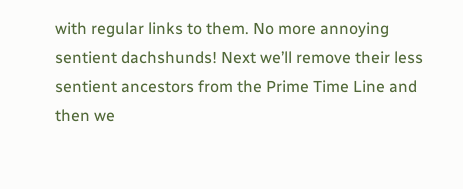with regular links to them. No more annoying sentient dachshunds! Next we’ll remove their less sentient ancestors from the Prime Time Line and then we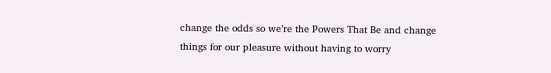change the odds so we’re the Powers That Be and change things for our pleasure without having to worry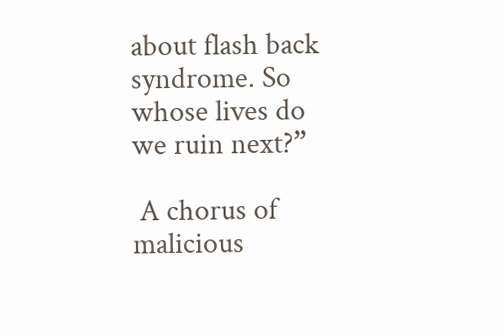about flash back syndrome. So whose lives do we ruin next?”

 A chorus of malicious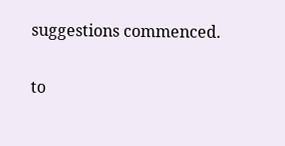suggestions commenced.

to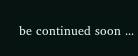be continued soon ...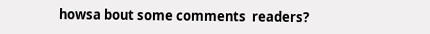howsa bout some comments  readers?